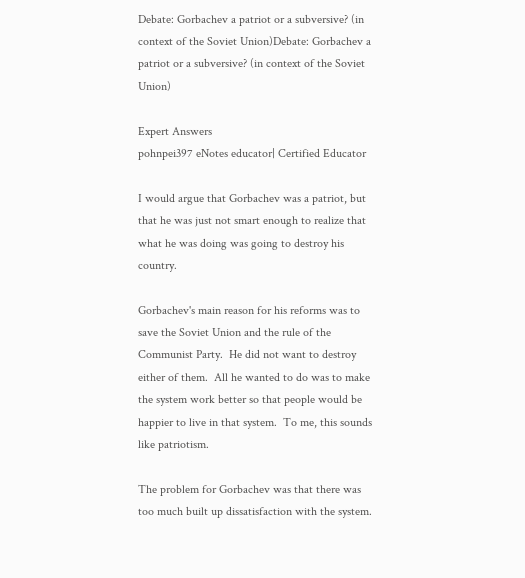Debate: Gorbachev a patriot or a subversive? (in context of the Soviet Union)Debate: Gorbachev a patriot or a subversive? (in context of the Soviet Union)

Expert Answers
pohnpei397 eNotes educator| Certified Educator

I would argue that Gorbachev was a patriot, but that he was just not smart enough to realize that what he was doing was going to destroy his country.

Gorbachev's main reason for his reforms was to save the Soviet Union and the rule of the Communist Party.  He did not want to destroy either of them.  All he wanted to do was to make the system work better so that people would be happier to live in that system.  To me, this sounds like patriotism.

The problem for Gorbachev was that there was too much built up dissatisfaction with the system.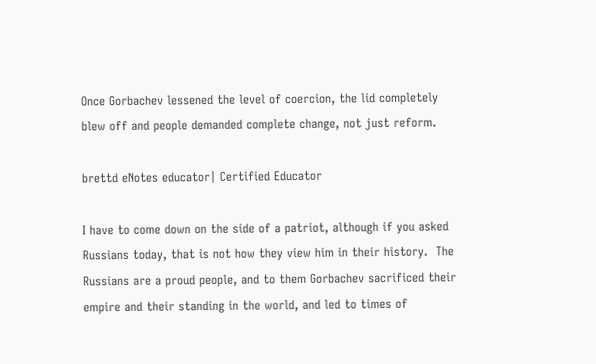Once Gorbachev lessened the level of coercion, the lid completely blew off and people demanded complete change, not just reform.

brettd eNotes educator| Certified Educator

I have to come down on the side of a patriot, although if you asked Russians today, that is not how they view him in their history.  The Russians are a proud people, and to them Gorbachev sacrificed their empire and their standing in the world, and led to times of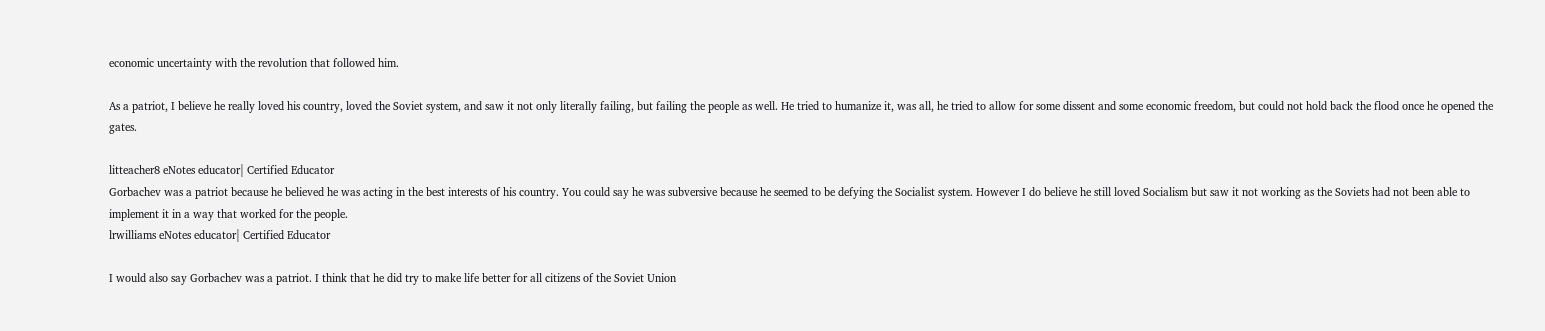economic uncertainty with the revolution that followed him.

As a patriot, I believe he really loved his country, loved the Soviet system, and saw it not only literally failing, but failing the people as well. He tried to humanize it, was all, he tried to allow for some dissent and some economic freedom, but could not hold back the flood once he opened the gates.

litteacher8 eNotes educator| Certified Educator
Gorbachev was a patriot because he believed he was acting in the best interests of his country. You could say he was subversive because he seemed to be defying the Socialist system. However I do believe he still loved Socialism but saw it not working as the Soviets had not been able to implement it in a way that worked for the people.
lrwilliams eNotes educator| Certified Educator

I would also say Gorbachev was a patriot. I think that he did try to make life better for all citizens of the Soviet Union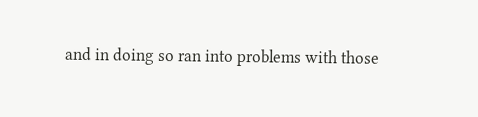and in doing so ran into problems with those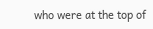who were at the top of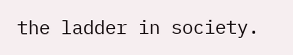the ladder in society.